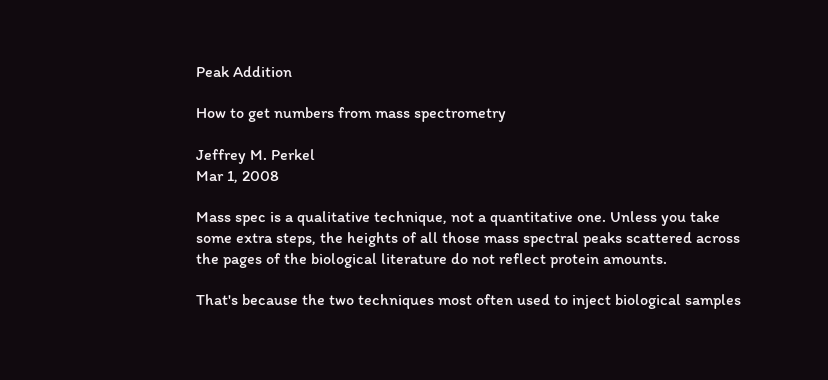Peak Addition

How to get numbers from mass spectrometry

Jeffrey M. Perkel
Mar 1, 2008

Mass spec is a qualitative technique, not a quantitative one. Unless you take some extra steps, the heights of all those mass spectral peaks scattered across the pages of the biological literature do not reflect protein amounts.

That's because the two techniques most often used to inject biological samples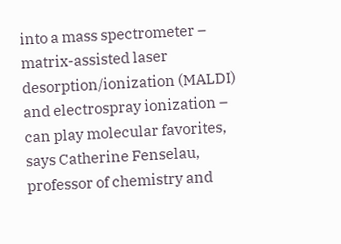into a mass spectrometer – matrix-assisted laser desorption/ionization (MALDI) and electrospray ionization – can play molecular favorites, says Catherine Fenselau, professor of chemistry and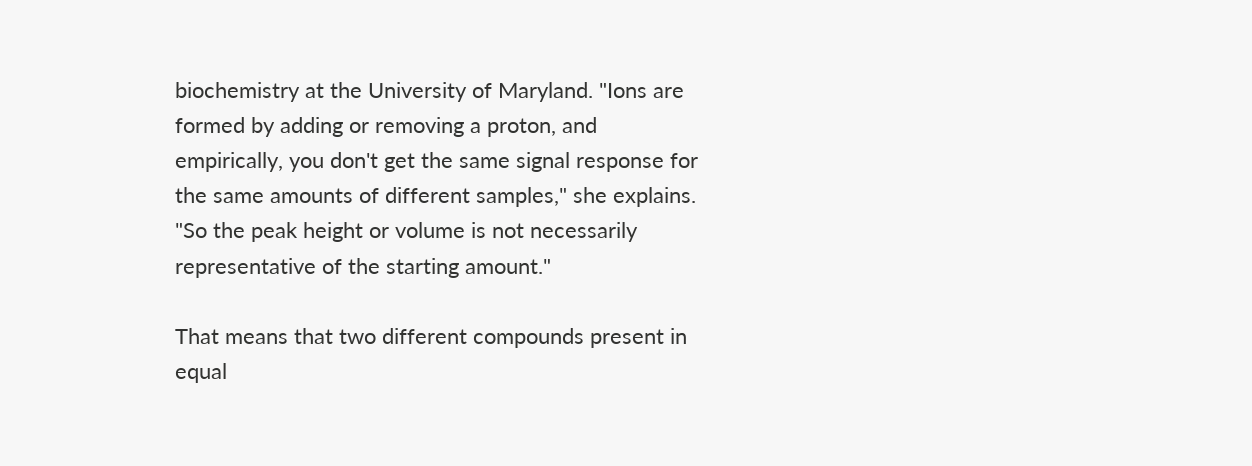biochemistry at the University of Maryland. "Ions are formed by adding or removing a proton, and empirically, you don't get the same signal response for the same amounts of different samples," she explains. "So the peak height or volume is not necessarily representative of the starting amount."

That means that two different compounds present in equal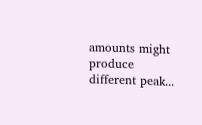amounts might produce different peak...